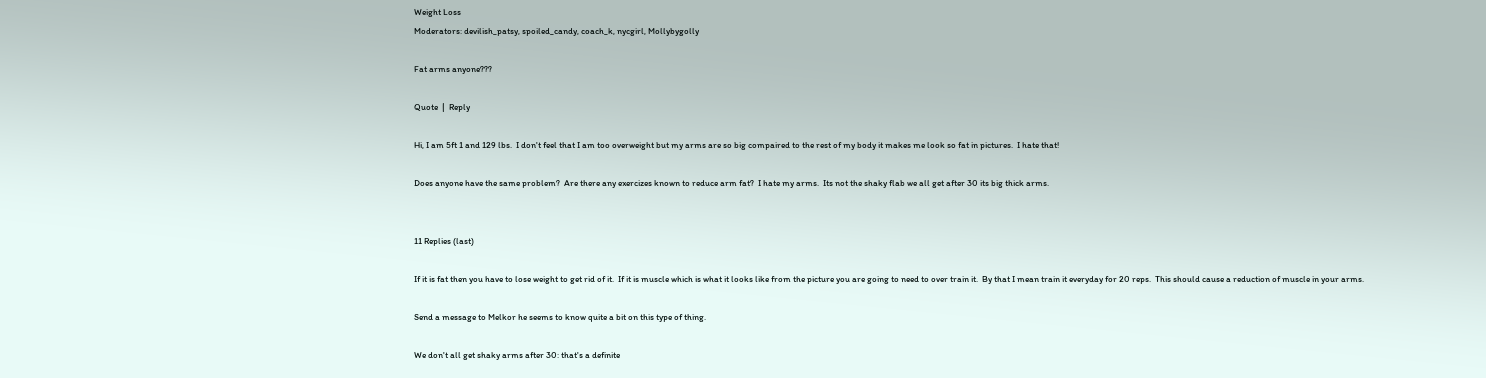Weight Loss
Moderators: devilish_patsy, spoiled_candy, coach_k, nycgirl, Mollybygolly

Fat arms anyone???

Quote  |  Reply

Hi, I am 5ft 1 and 129 lbs.  I don't feel that I am too overweight but my arms are so big compaired to the rest of my body it makes me look so fat in pictures.  I hate that!

Does anyone have the same problem?  Are there any exercizes known to reduce arm fat?  I hate my arms.  Its not the shaky flab we all get after 30 its big thick arms.


11 Replies (last)

If it is fat then you have to lose weight to get rid of it.  If it is muscle which is what it looks like from the picture you are going to need to over train it.  By that I mean train it everyday for 20 reps.  This should cause a reduction of muscle in your arms.

Send a message to Melkor he seems to know quite a bit on this type of thing.

We don't all get shaky arms after 30: that's a definite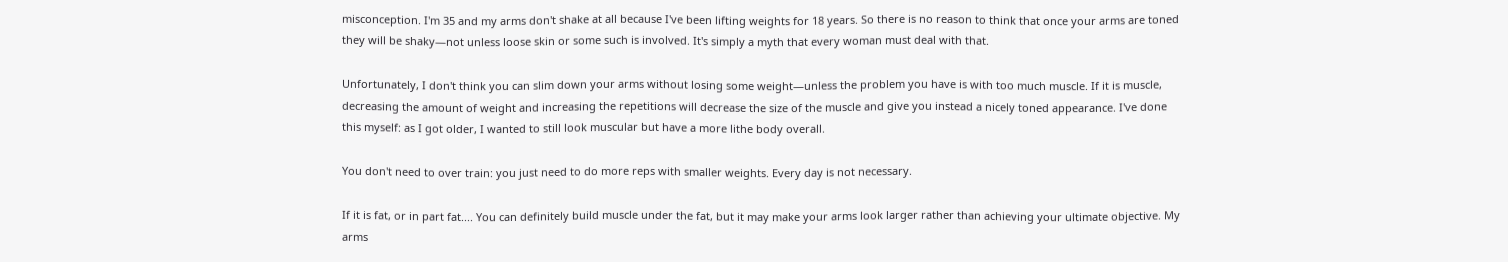misconception. I'm 35 and my arms don't shake at all because I've been lifting weights for 18 years. So there is no reason to think that once your arms are toned they will be shaky—not unless loose skin or some such is involved. It's simply a myth that every woman must deal with that.

Unfortunately, I don't think you can slim down your arms without losing some weight—unless the problem you have is with too much muscle. If it is muscle, decreasing the amount of weight and increasing the repetitions will decrease the size of the muscle and give you instead a nicely toned appearance. I've done this myself: as I got older, I wanted to still look muscular but have a more lithe body overall.

You don't need to over train: you just need to do more reps with smaller weights. Every day is not necessary.

If it is fat, or in part fat.... You can definitely build muscle under the fat, but it may make your arms look larger rather than achieving your ultimate objective. My arms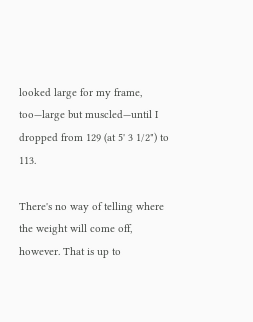looked large for my frame, too—large but muscled—until I dropped from 129 (at 5' 3 1/2") to 113.

There's no way of telling where the weight will come off, however. That is up to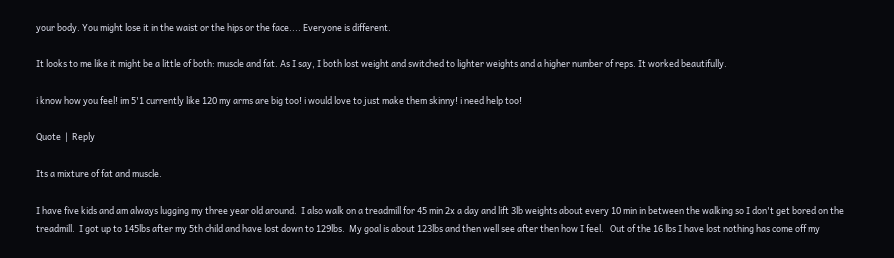your body. You might lose it in the waist or the hips or the face.... Everyone is different.

It looks to me like it might be a little of both: muscle and fat. As I say, I both lost weight and switched to lighter weights and a higher number of reps. It worked beautifully.

i know how you feel! im 5'1 currently like 120 my arms are big too! i would love to just make them skinny! i need help too!

Quote  |  Reply

Its a mixture of fat and muscle.

I have five kids and am always lugging my three year old around.  I also walk on a treadmill for 45 min 2x a day and lift 3lb weights about every 10 min in between the walking so I don't get bored on the treadmill.  I got up to 145lbs after my 5th child and have lost down to 129lbs.  My goal is about 123lbs and then well see after then how I feel.   Out of the 16 lbs I have lost nothing has come off my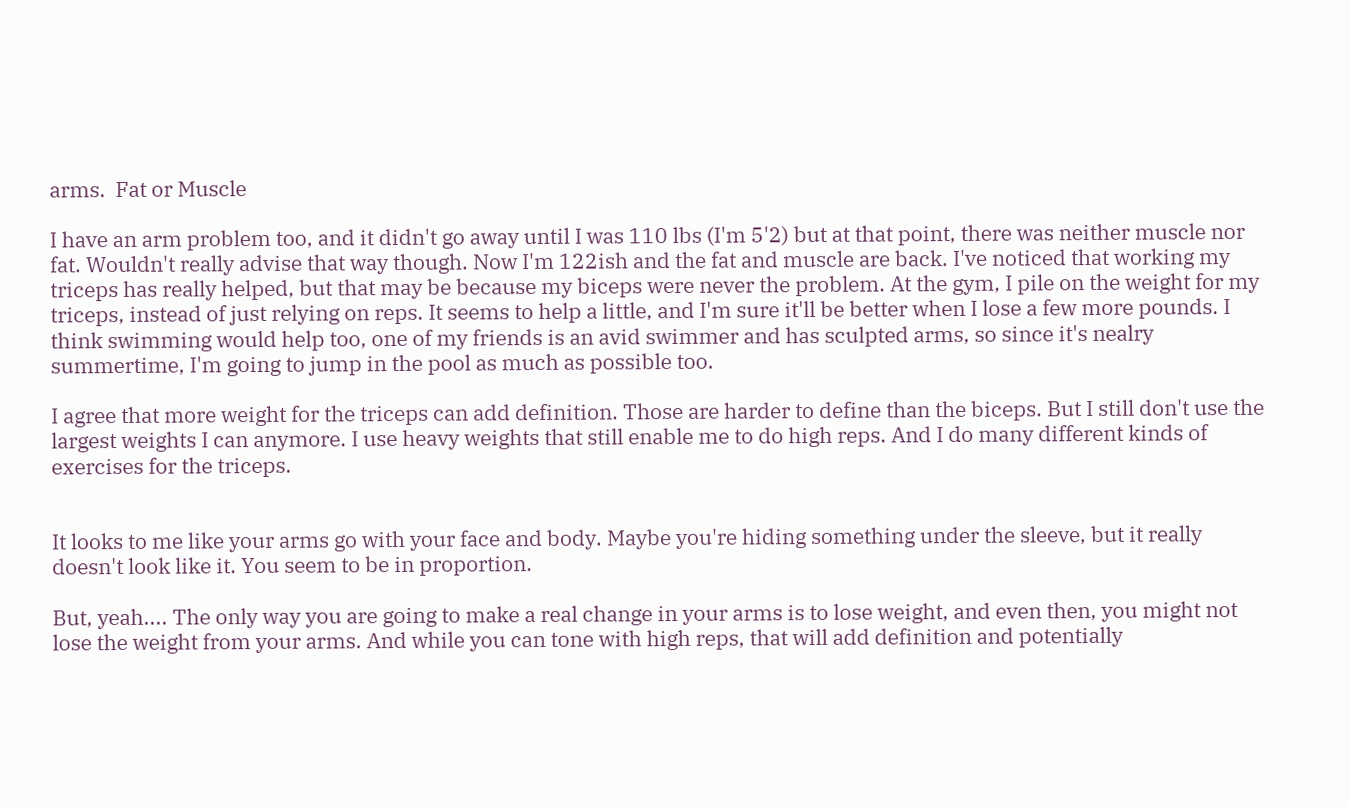arms.  Fat or Muscle

I have an arm problem too, and it didn't go away until I was 110 lbs (I'm 5'2) but at that point, there was neither muscle nor fat. Wouldn't really advise that way though. Now I'm 122ish and the fat and muscle are back. I've noticed that working my triceps has really helped, but that may be because my biceps were never the problem. At the gym, I pile on the weight for my triceps, instead of just relying on reps. It seems to help a little, and I'm sure it'll be better when I lose a few more pounds. I think swimming would help too, one of my friends is an avid swimmer and has sculpted arms, so since it's nealry summertime, I'm going to jump in the pool as much as possible too.

I agree that more weight for the triceps can add definition. Those are harder to define than the biceps. But I still don't use the largest weights I can anymore. I use heavy weights that still enable me to do high reps. And I do many different kinds of exercises for the triceps.


It looks to me like your arms go with your face and body. Maybe you're hiding something under the sleeve, but it really doesn't look like it. You seem to be in proportion.

But, yeah.... The only way you are going to make a real change in your arms is to lose weight, and even then, you might not lose the weight from your arms. And while you can tone with high reps, that will add definition and potentially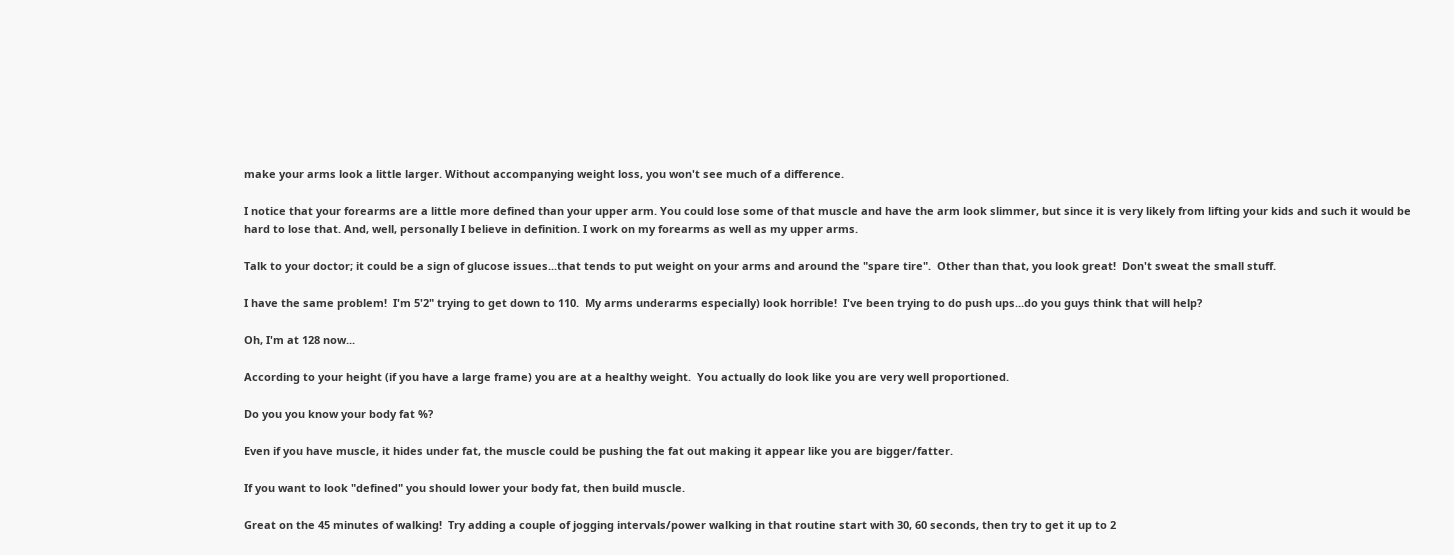make your arms look a little larger. Without accompanying weight loss, you won't see much of a difference.

I notice that your forearms are a little more defined than your upper arm. You could lose some of that muscle and have the arm look slimmer, but since it is very likely from lifting your kids and such it would be hard to lose that. And, well, personally I believe in definition. I work on my forearms as well as my upper arms.

Talk to your doctor; it could be a sign of glucose issues...that tends to put weight on your arms and around the "spare tire".  Other than that, you look great!  Don't sweat the small stuff.

I have the same problem!  I'm 5'2" trying to get down to 110.  My arms underarms especially) look horrible!  I've been trying to do push ups...do you guys think that will help?

Oh, I'm at 128 now...

According to your height (if you have a large frame) you are at a healthy weight.  You actually do look like you are very well proportioned.

Do you you know your body fat %?

Even if you have muscle, it hides under fat, the muscle could be pushing the fat out making it appear like you are bigger/fatter.

If you want to look "defined" you should lower your body fat, then build muscle.

Great on the 45 minutes of walking!  Try adding a couple of jogging intervals/power walking in that routine start with 30, 60 seconds, then try to get it up to 2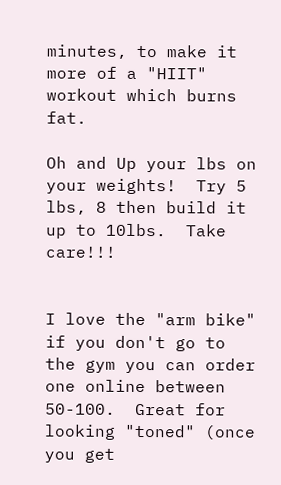minutes, to make it more of a "HIIT" workout which burns fat.

Oh and Up your lbs on your weights!  Try 5 lbs, 8 then build it up to 10lbs.  Take care!!!


I love the "arm bike" if you don't go to the gym you can order one online between 50-100.  Great for looking "toned" (once you get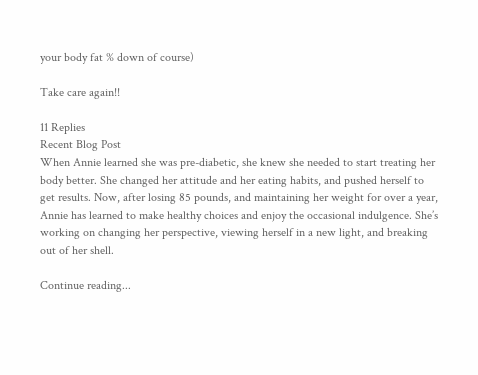your body fat % down of course)

Take care again!!

11 Replies
Recent Blog Post
When Annie learned she was pre-diabetic, she knew she needed to start treating her body better. She changed her attitude and her eating habits, and pushed herself to get results. Now, after losing 85 pounds, and maintaining her weight for over a year, Annie has learned to make healthy choices and enjoy the occasional indulgence. She’s working on changing her perspective, viewing herself in a new light, and breaking out of her shell.

Continue reading...